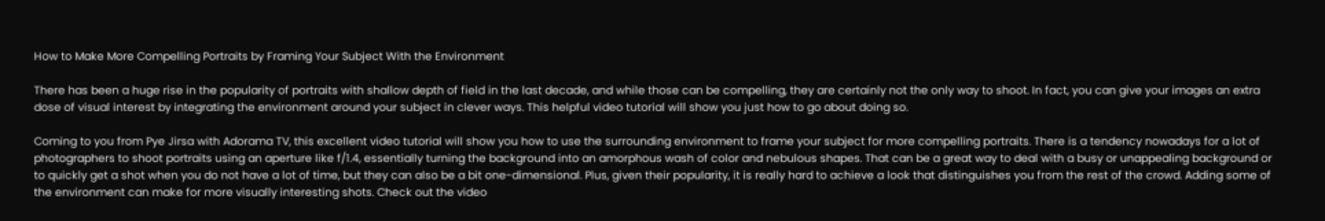How to Make More Compelling Portraits by Framing Your Subject With the Environment

There has been a huge rise in the popularity of portraits with shallow depth of field in the last decade, and while those can be compelling, they are certainly not the only way to shoot. In fact, you can give your images an extra dose of visual interest by integrating the environment around your subject in clever ways. This helpful video tutorial will show you just how to go about doing so.

Coming to you from Pye Jirsa with Adorama TV, this excellent video tutorial will show you how to use the surrounding environment to frame your subject for more compelling portraits. There is a tendency nowadays for a lot of photographers to shoot portraits using an aperture like f/1.4, essentially turning the background into an amorphous wash of color and nebulous shapes. That can be a great way to deal with a busy or unappealing background or to quickly get a shot when you do not have a lot of time, but they can also be a bit one-dimensional. Plus, given their popularity, it is really hard to achieve a look that distinguishes you from the rest of the crowd. Adding some of the environment can make for more visually interesting shots. Check out the video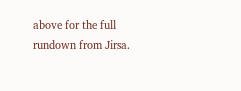above for the full rundown from Jirsa.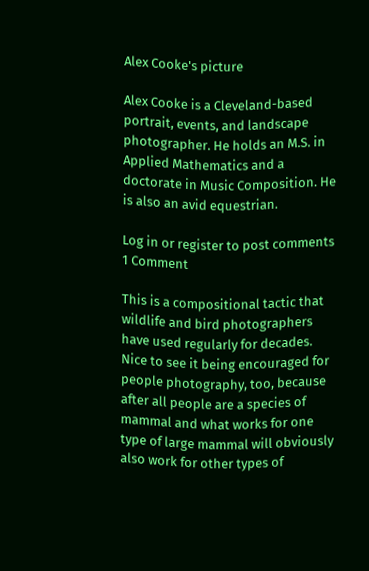Alex Cooke's picture

Alex Cooke is a Cleveland-based portrait, events, and landscape photographer. He holds an M.S. in Applied Mathematics and a doctorate in Music Composition. He is also an avid equestrian.

Log in or register to post comments
1 Comment

This is a compositional tactic that wildlife and bird photographers have used regularly for decades. Nice to see it being encouraged for people photography, too, because after all people are a species of mammal and what works for one type of large mammal will obviously also work for other types of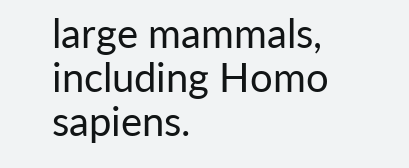large mammals, including Homo sapiens.